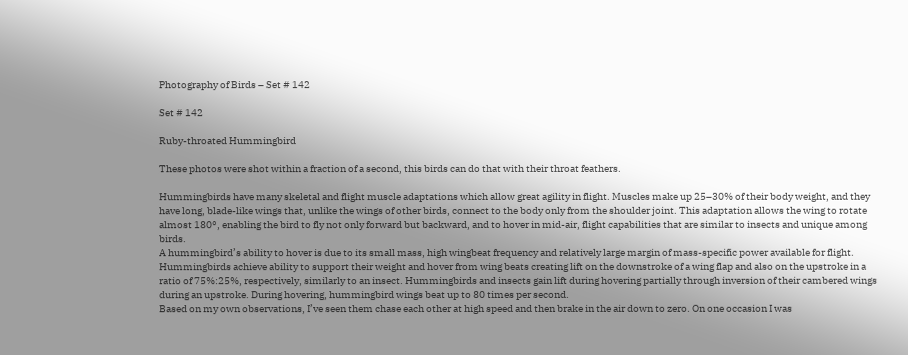Photography of Birds – Set # 142

Set # 142

Ruby-throated Hummingbird

These photos were shot within a fraction of a second, this birds can do that with their throat feathers.

Hummingbirds have many skeletal and flight muscle adaptations which allow great agility in flight. Muscles make up 25–30% of their body weight, and they have long, blade-like wings that, unlike the wings of other birds, connect to the body only from the shoulder joint. This adaptation allows the wing to rotate almost 180°, enabling the bird to fly not only forward but backward, and to hover in mid-air, flight capabilities that are similar to insects and unique among birds.
A hummingbird’s ability to hover is due to its small mass, high wingbeat frequency and relatively large margin of mass-specific power available for flight. Hummingbirds achieve ability to support their weight and hover from wing beats creating lift on the downstroke of a wing flap and also on the upstroke in a ratio of 75%:25%, respectively, similarly to an insect. Hummingbirds and insects gain lift during hovering partially through inversion of their cambered wings during an upstroke. During hovering, hummingbird wings beat up to 80 times per second.
Based on my own observations, I’ve seen them chase each other at high speed and then brake in the air down to zero. On one occasion I was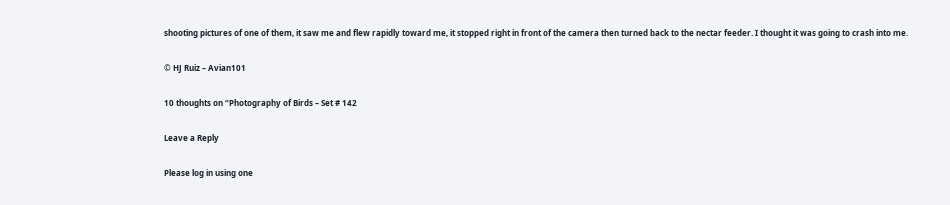shooting pictures of one of them, it saw me and flew rapidly toward me, it stopped right in front of the camera then turned back to the nectar feeder. I thought it was going to crash into me.

© HJ Ruiz – Avian101

10 thoughts on “Photography of Birds – Set # 142

Leave a Reply

Please log in using one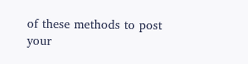of these methods to post your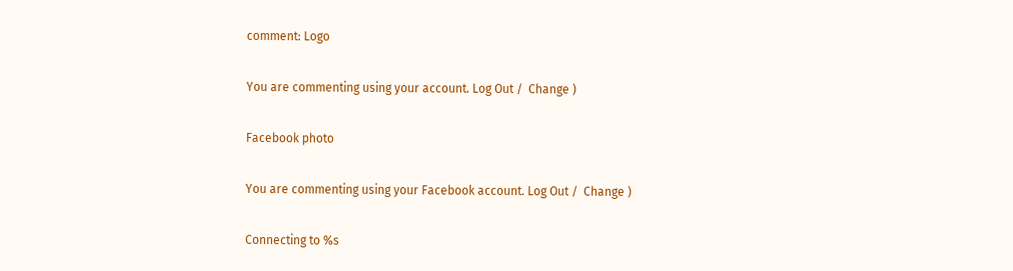comment: Logo

You are commenting using your account. Log Out /  Change )

Facebook photo

You are commenting using your Facebook account. Log Out /  Change )

Connecting to %s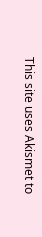This site uses Akismet to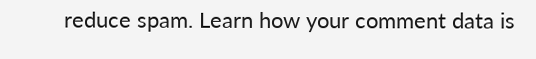reduce spam. Learn how your comment data is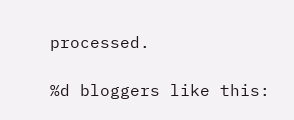processed.

%d bloggers like this: